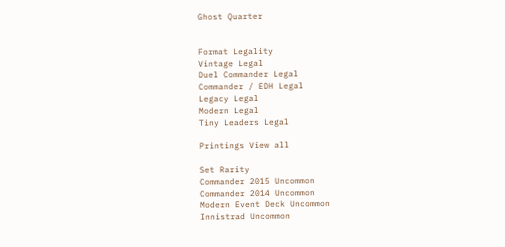Ghost Quarter


Format Legality
Vintage Legal
Duel Commander Legal
Commander / EDH Legal
Legacy Legal
Modern Legal
Tiny Leaders Legal

Printings View all

Set Rarity
Commander 2015 Uncommon
Commander 2014 Uncommon
Modern Event Deck Uncommon
Innistrad Uncommon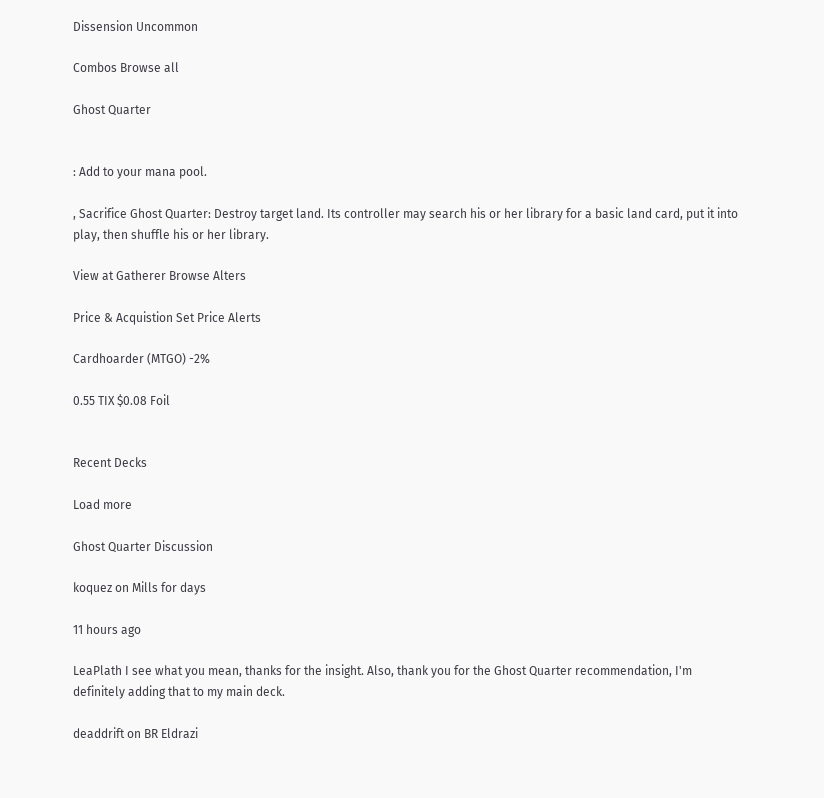Dissension Uncommon

Combos Browse all

Ghost Quarter


: Add to your mana pool.

, Sacrifice Ghost Quarter: Destroy target land. Its controller may search his or her library for a basic land card, put it into play, then shuffle his or her library.

View at Gatherer Browse Alters

Price & Acquistion Set Price Alerts

Cardhoarder (MTGO) -2%

0.55 TIX $0.08 Foil


Recent Decks

Load more

Ghost Quarter Discussion

koquez on Mills for days

11 hours ago

LeaPlath I see what you mean, thanks for the insight. Also, thank you for the Ghost Quarter recommendation, I'm definitely adding that to my main deck.

deaddrift on BR Eldrazi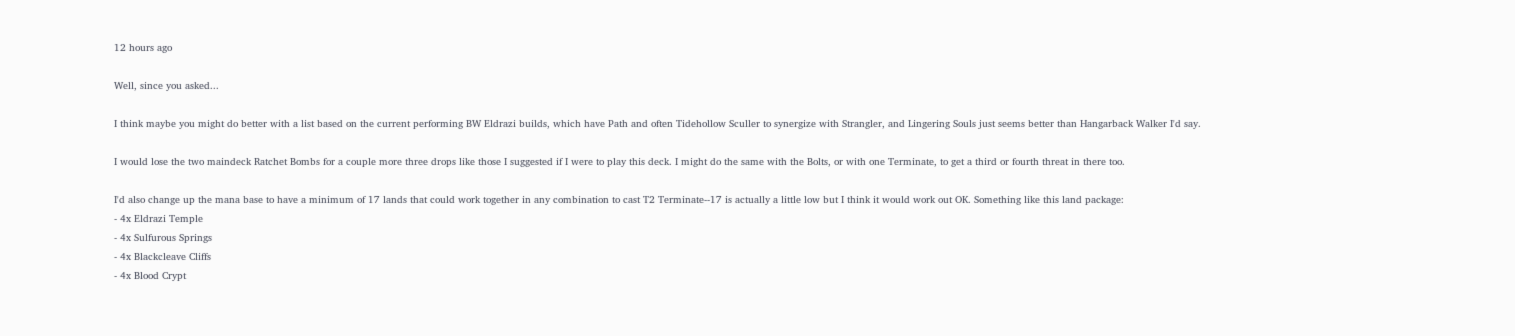12 hours ago

Well, since you asked...

I think maybe you might do better with a list based on the current performing BW Eldrazi builds, which have Path and often Tidehollow Sculler to synergize with Strangler, and Lingering Souls just seems better than Hangarback Walker I'd say.

I would lose the two maindeck Ratchet Bombs for a couple more three drops like those I suggested if I were to play this deck. I might do the same with the Bolts, or with one Terminate, to get a third or fourth threat in there too.

I'd also change up the mana base to have a minimum of 17 lands that could work together in any combination to cast T2 Terminate--17 is actually a little low but I think it would work out OK. Something like this land package:
- 4x Eldrazi Temple
- 4x Sulfurous Springs
- 4x Blackcleave Cliffs
- 4x Blood Crypt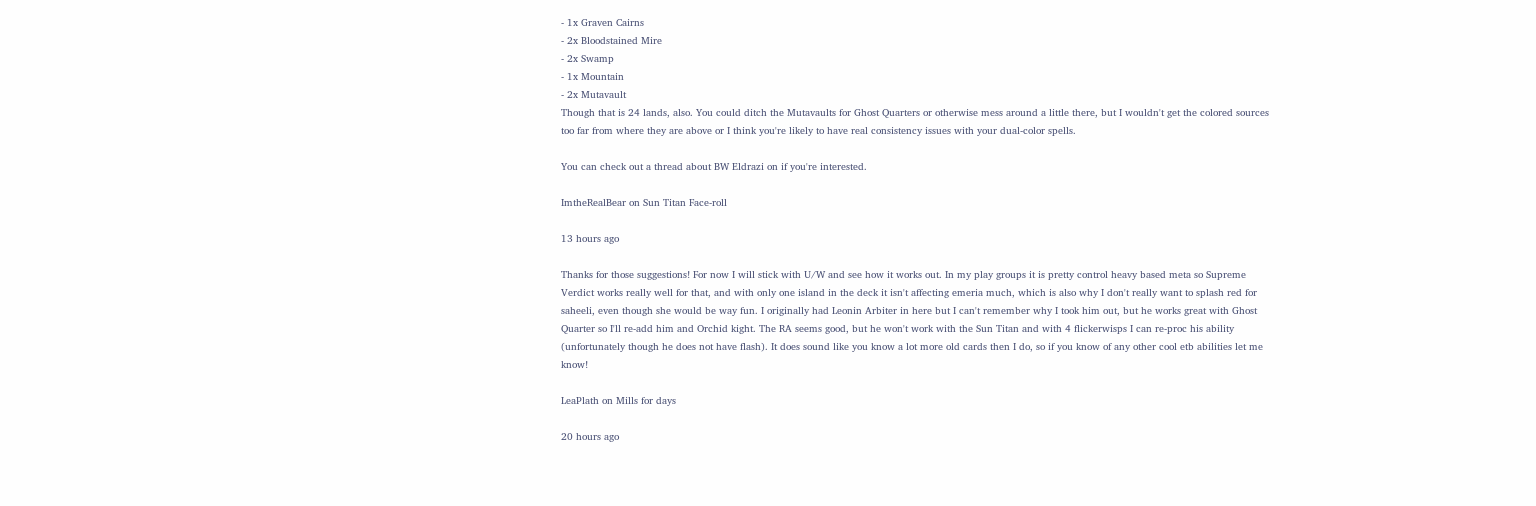- 1x Graven Cairns
- 2x Bloodstained Mire
- 2x Swamp
- 1x Mountain
- 2x Mutavault
Though that is 24 lands, also. You could ditch the Mutavaults for Ghost Quarters or otherwise mess around a little there, but I wouldn't get the colored sources too far from where they are above or I think you're likely to have real consistency issues with your dual-color spells.

You can check out a thread about BW Eldrazi on if you're interested.

ImtheRealBear on Sun Titan Face-roll

13 hours ago

Thanks for those suggestions! For now I will stick with U/W and see how it works out. In my play groups it is pretty control heavy based meta so Supreme Verdict works really well for that, and with only one island in the deck it isn't affecting emeria much, which is also why I don't really want to splash red for saheeli, even though she would be way fun. I originally had Leonin Arbiter in here but I can't remember why I took him out, but he works great with Ghost Quarter so I'll re-add him and Orchid kight. The RA seems good, but he won't work with the Sun Titan and with 4 flickerwisps I can re-proc his ability (unfortunately though he does not have flash). It does sound like you know a lot more old cards then I do, so if you know of any other cool etb abilities let me know!

LeaPlath on Mills for days

20 hours ago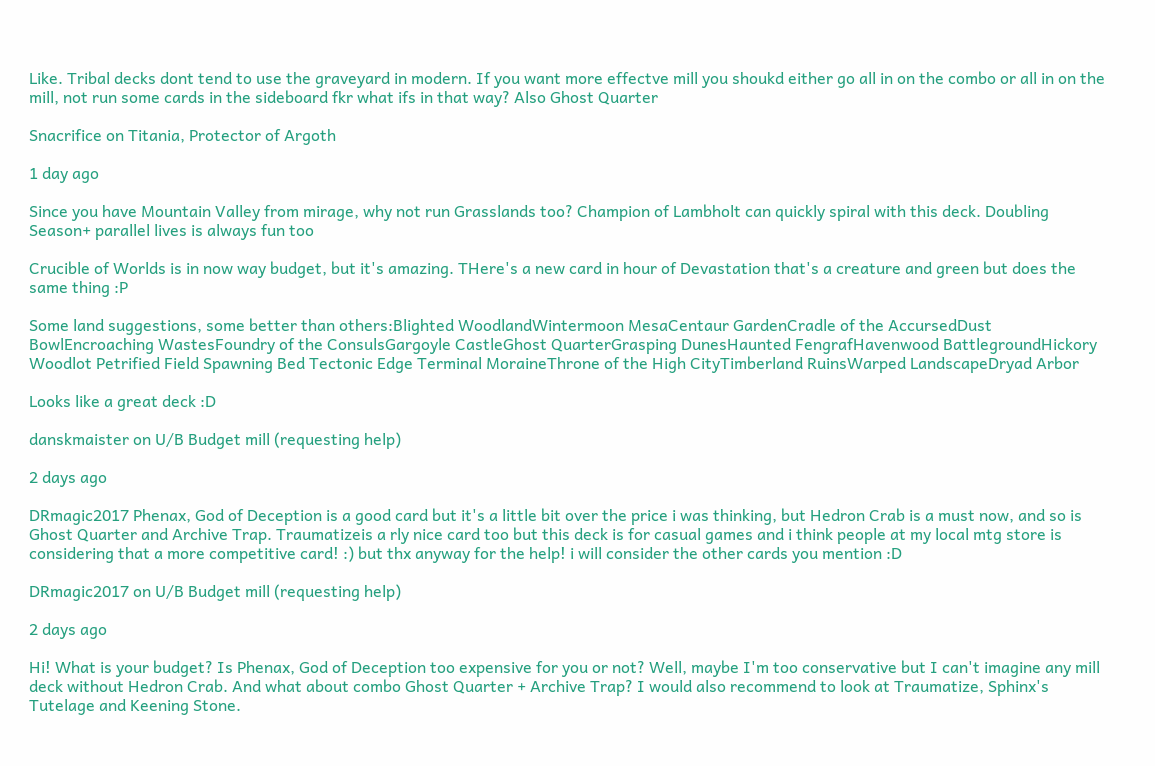Like. Tribal decks dont tend to use the graveyard in modern. If you want more effectve mill you shoukd either go all in on the combo or all in on the mill, not run some cards in the sideboard fkr what ifs in that way? Also Ghost Quarter

Snacrifice on Titania, Protector of Argoth

1 day ago

Since you have Mountain Valley from mirage, why not run Grasslands too? Champion of Lambholt can quickly spiral with this deck. Doubling Season+ parallel lives is always fun too

Crucible of Worlds is in now way budget, but it's amazing. THere's a new card in hour of Devastation that's a creature and green but does the same thing :P

Some land suggestions, some better than others:Blighted WoodlandWintermoon MesaCentaur GardenCradle of the AccursedDust BowlEncroaching WastesFoundry of the ConsulsGargoyle CastleGhost QuarterGrasping DunesHaunted FengrafHavenwood BattlegroundHickory Woodlot Petrified Field Spawning Bed Tectonic Edge Terminal MoraineThrone of the High CityTimberland RuinsWarped LandscapeDryad Arbor

Looks like a great deck :D

danskmaister on U/B Budget mill (requesting help)

2 days ago

DRmagic2017 Phenax, God of Deception is a good card but it's a little bit over the price i was thinking, but Hedron Crab is a must now, and so is Ghost Quarter and Archive Trap. Traumatizeis a rly nice card too but this deck is for casual games and i think people at my local mtg store is considering that a more competitive card! :) but thx anyway for the help! i will consider the other cards you mention :D

DRmagic2017 on U/B Budget mill (requesting help)

2 days ago

Hi! What is your budget? Is Phenax, God of Deception too expensive for you or not? Well, maybe I'm too conservative but I can't imagine any mill deck without Hedron Crab. And what about combo Ghost Quarter + Archive Trap? I would also recommend to look at Traumatize, Sphinx's Tutelage and Keening Stone.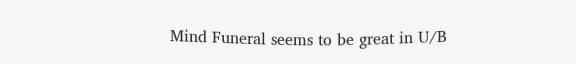Mind Funeral seems to be great in U/B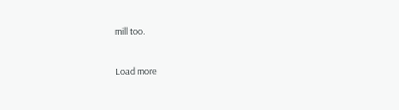mill too.

Load more